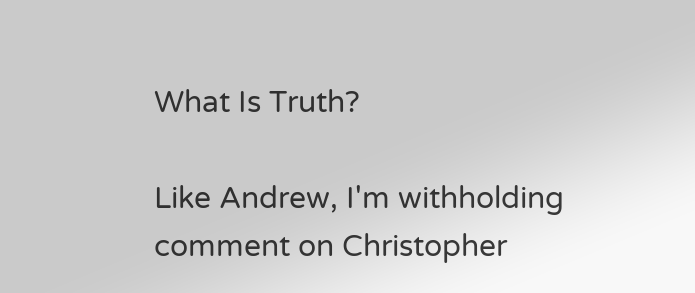What Is Truth?

Like Andrew, I'm withholding comment on Christopher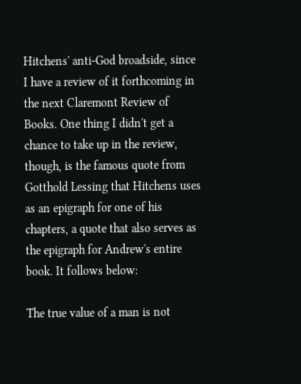Hitchens' anti-God broadside, since I have a review of it forthcoming in the next Claremont Review of Books. One thing I didn't get a chance to take up in the review, though, is the famous quote from Gotthold Lessing that Hitchens uses as an epigraph for one of his chapters, a quote that also serves as the epigraph for Andrew's entire book. It follows below:

The true value of a man is not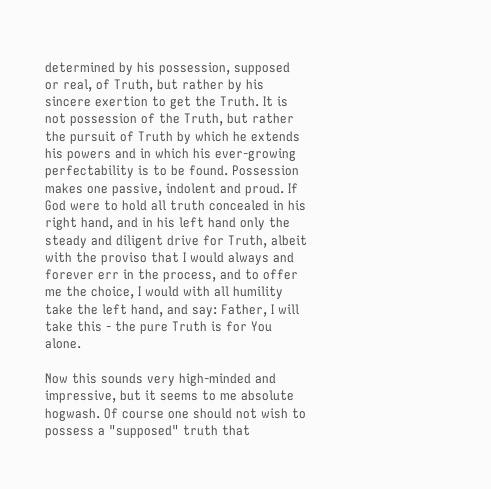determined by his possession, supposed or real, of Truth, but rather by his sincere exertion to get the Truth. It is not possession of the Truth, but rather the pursuit of Truth by which he extends his powers and in which his ever-growing perfectability is to be found. Possession makes one passive, indolent and proud. If God were to hold all truth concealed in his right hand, and in his left hand only the steady and diligent drive for Truth, albeit with the proviso that I would always and forever err in the process, and to offer me the choice, I would with all humility take the left hand, and say: Father, I will take this - the pure Truth is for You alone.

Now this sounds very high-minded and impressive, but it seems to me absolute hogwash. Of course one should not wish to possess a "supposed" truth that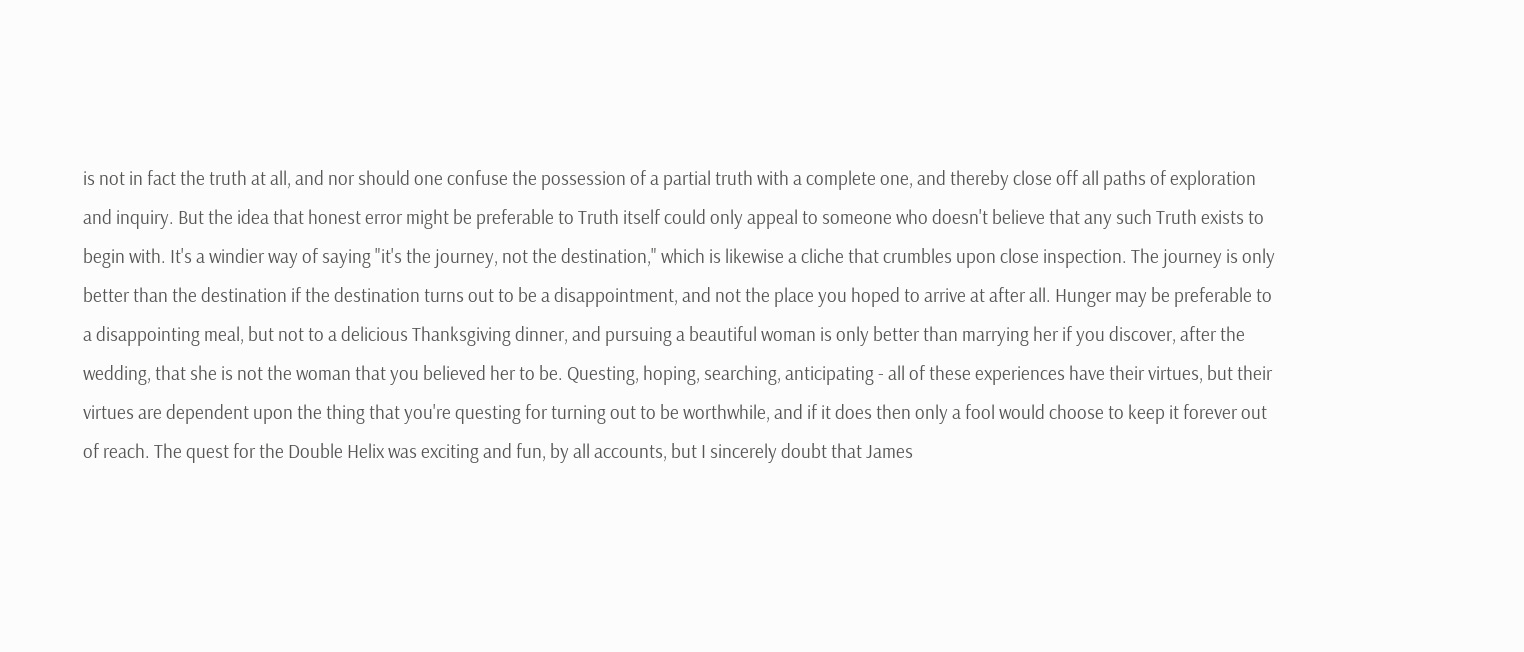is not in fact the truth at all, and nor should one confuse the possession of a partial truth with a complete one, and thereby close off all paths of exploration and inquiry. But the idea that honest error might be preferable to Truth itself could only appeal to someone who doesn't believe that any such Truth exists to begin with. It's a windier way of saying "it's the journey, not the destination," which is likewise a cliche that crumbles upon close inspection. The journey is only better than the destination if the destination turns out to be a disappointment, and not the place you hoped to arrive at after all. Hunger may be preferable to a disappointing meal, but not to a delicious Thanksgiving dinner, and pursuing a beautiful woman is only better than marrying her if you discover, after the wedding, that she is not the woman that you believed her to be. Questing, hoping, searching, anticipating - all of these experiences have their virtues, but their virtues are dependent upon the thing that you're questing for turning out to be worthwhile, and if it does then only a fool would choose to keep it forever out of reach. The quest for the Double Helix was exciting and fun, by all accounts, but I sincerely doubt that James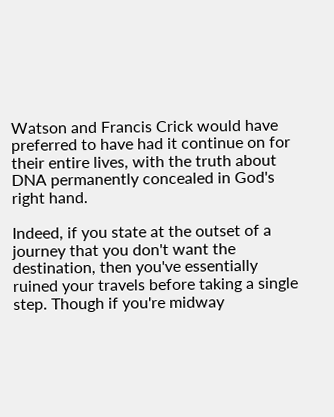Watson and Francis Crick would have preferred to have had it continue on for their entire lives, with the truth about DNA permanently concealed in God's right hand.

Indeed, if you state at the outset of a journey that you don't want the destination, then you've essentially ruined your travels before taking a single step. Though if you're midway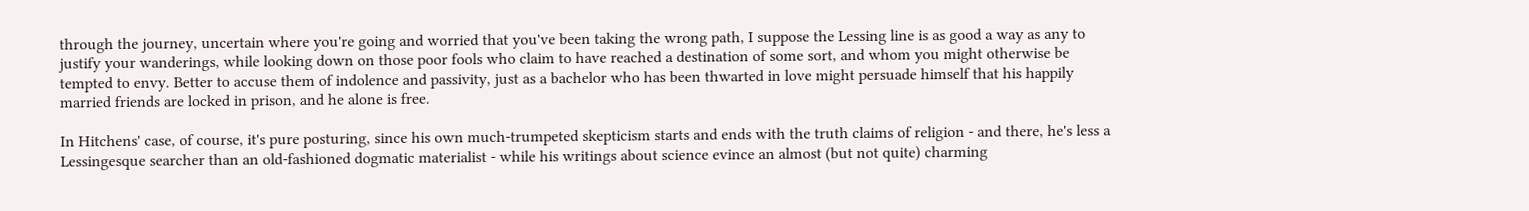through the journey, uncertain where you're going and worried that you've been taking the wrong path, I suppose the Lessing line is as good a way as any to justify your wanderings, while looking down on those poor fools who claim to have reached a destination of some sort, and whom you might otherwise be tempted to envy. Better to accuse them of indolence and passivity, just as a bachelor who has been thwarted in love might persuade himself that his happily married friends are locked in prison, and he alone is free.

In Hitchens' case, of course, it's pure posturing, since his own much-trumpeted skepticism starts and ends with the truth claims of religion - and there, he's less a Lessingesque searcher than an old-fashioned dogmatic materialist - while his writings about science evince an almost (but not quite) charming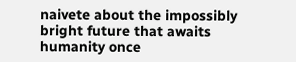naivete about the impossibly bright future that awaits humanity once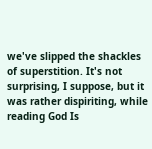we've slipped the shackles of superstition. It's not surprising, I suppose, but it was rather dispiriting, while reading God Is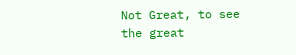Not Great, to see the great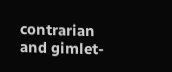contrarian and gimlet-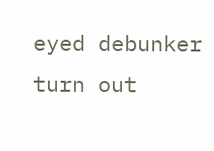eyed debunker turn out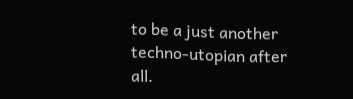to be a just another techno-utopian after all.